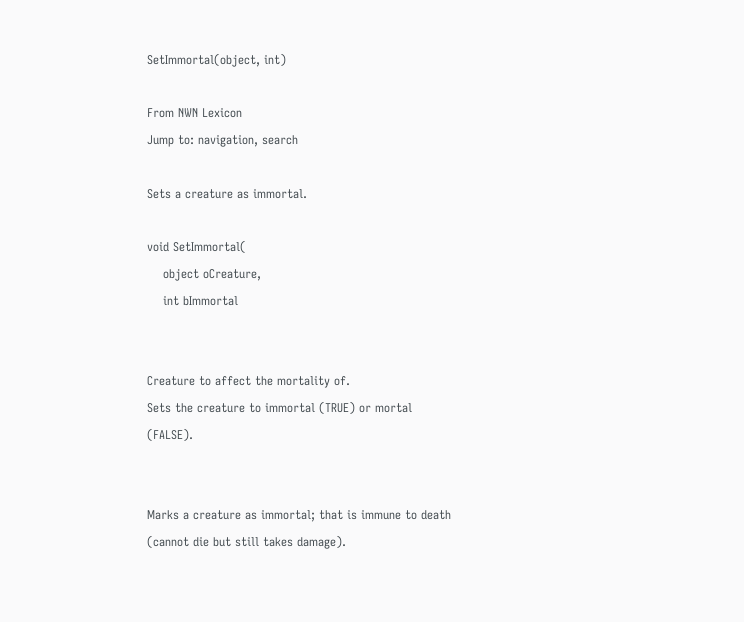SetImmortal(object, int)

From NWN Lexicon
Jump to: navigation, search

Sets a creature as immortal.

void SetImmortal(
    object oCreature,
    int bImmortal


Creature to affect the mortality of.
Sets the creature to immortal (TRUE) or mortal (FALSE).


Marks a creature as immortal; that is immune to death (cannot die but still takes damage).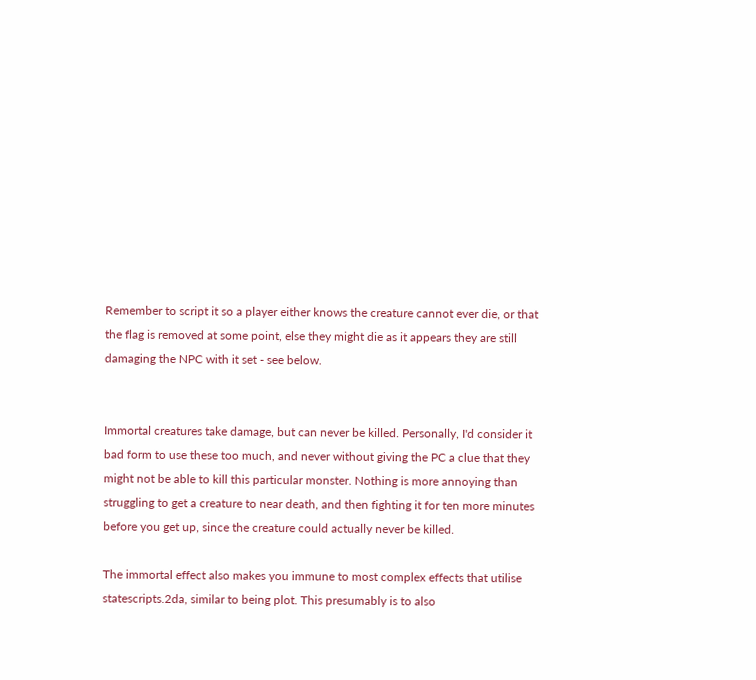Remember to script it so a player either knows the creature cannot ever die, or that the flag is removed at some point, else they might die as it appears they are still damaging the NPC with it set - see below.


Immortal creatures take damage, but can never be killed. Personally, I'd consider it bad form to use these too much, and never without giving the PC a clue that they might not be able to kill this particular monster. Nothing is more annoying than struggling to get a creature to near death, and then fighting it for ten more minutes before you get up, since the creature could actually never be killed.

The immortal effect also makes you immune to most complex effects that utilise statescripts.2da, similar to being plot. This presumably is to also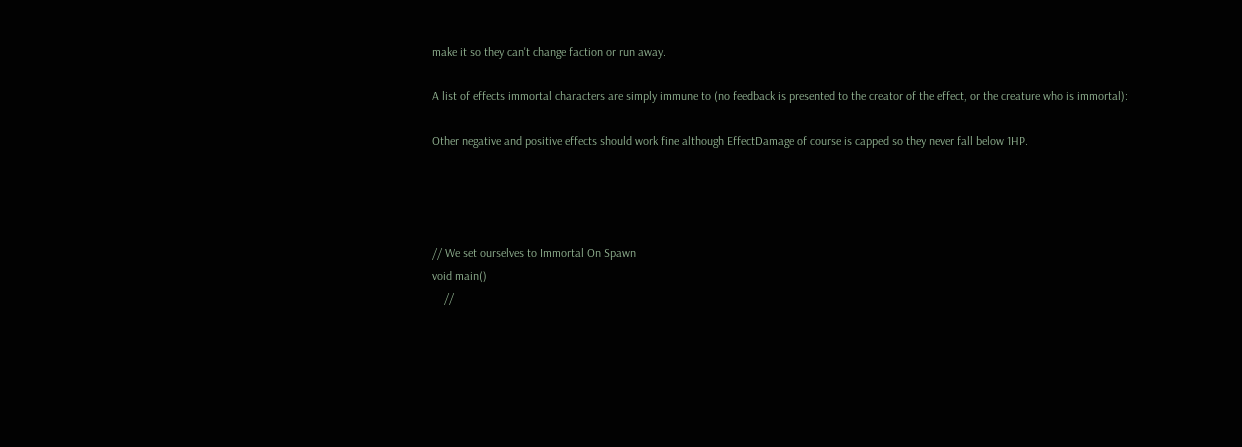make it so they can't change faction or run away.

A list of effects immortal characters are simply immune to (no feedback is presented to the creator of the effect, or the creature who is immortal):

Other negative and positive effects should work fine although EffectDamage of course is capped so they never fall below 1HP.




// We set ourselves to Immortal On Spawn
void main()
    //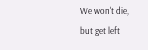We won't die, but get left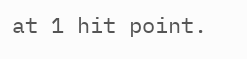at 1 hit point.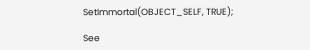SetImmortal(OBJECT_SELF, TRUE);

See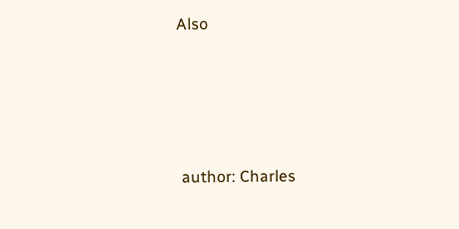Also





 author: Charles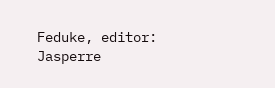Feduke, editor: Jasperre